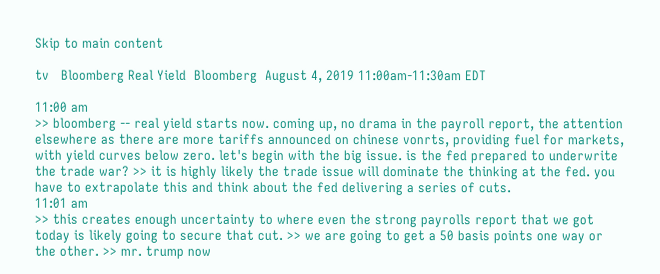Skip to main content

tv   Bloomberg Real Yield  Bloomberg  August 4, 2019 11:00am-11:30am EDT

11:00 am
>> bloomberg -- real yield starts now. coming up, no drama in the payroll report, the attention elsewhere as there are more tariffs announced on chinese vonrts, providing fuel for markets, with yield curves below zero. let's begin with the big issue. is the fed prepared to underwrite the trade war? >> it is highly likely the trade issue will dominate the thinking at the fed. you have to extrapolate this and think about the fed delivering a series of cuts.
11:01 am
>> this creates enough uncertainty to where even the strong payrolls report that we got today is likely going to secure that cut. >> we are going to get a 50 basis points one way or the other. >> mr. trump now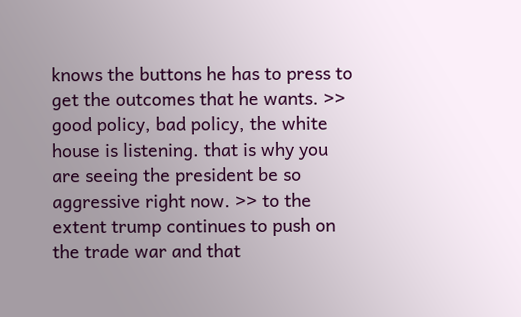knows the buttons he has to press to get the outcomes that he wants. >> good policy, bad policy, the white house is listening. that is why you are seeing the president be so aggressive right now. >> to the extent trump continues to push on the trade war and that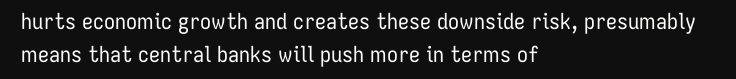hurts economic growth and creates these downside risk, presumably means that central banks will push more in terms of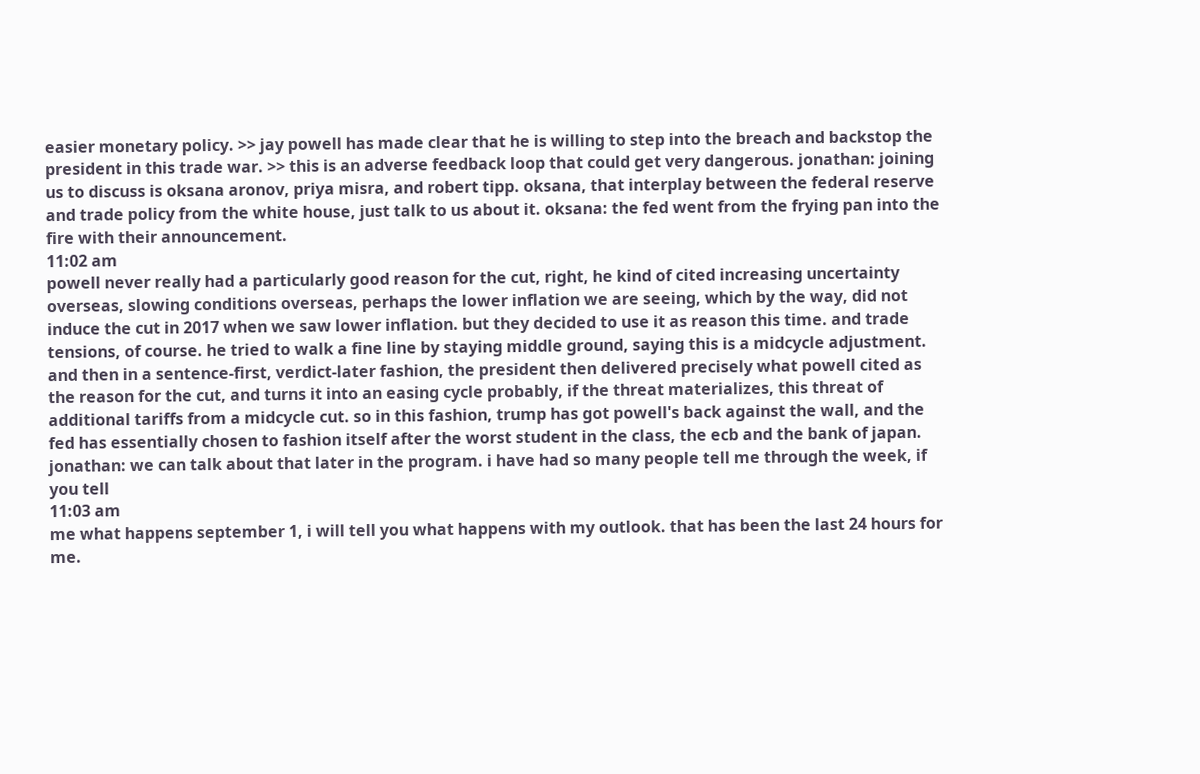easier monetary policy. >> jay powell has made clear that he is willing to step into the breach and backstop the president in this trade war. >> this is an adverse feedback loop that could get very dangerous. jonathan: joining us to discuss is oksana aronov, priya misra, and robert tipp. oksana, that interplay between the federal reserve and trade policy from the white house, just talk to us about it. oksana: the fed went from the frying pan into the fire with their announcement.
11:02 am
powell never really had a particularly good reason for the cut, right, he kind of cited increasing uncertainty overseas, slowing conditions overseas, perhaps the lower inflation we are seeing, which by the way, did not induce the cut in 2017 when we saw lower inflation. but they decided to use it as reason this time. and trade tensions, of course. he tried to walk a fine line by staying middle ground, saying this is a midcycle adjustment. and then in a sentence-first, verdict-later fashion, the president then delivered precisely what powell cited as the reason for the cut, and turns it into an easing cycle probably, if the threat materializes, this threat of additional tariffs from a midcycle cut. so in this fashion, trump has got powell's back against the wall, and the fed has essentially chosen to fashion itself after the worst student in the class, the ecb and the bank of japan. jonathan: we can talk about that later in the program. i have had so many people tell me through the week, if you tell
11:03 am
me what happens september 1, i will tell you what happens with my outlook. that has been the last 24 hours for me.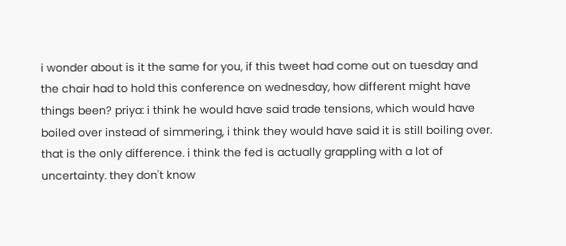i wonder about is it the same for you, if this tweet had come out on tuesday and the chair had to hold this conference on wednesday, how different might have things been? priya: i think he would have said trade tensions, which would have boiled over instead of simmering, i think they would have said it is still boiling over. that is the only difference. i think the fed is actually grappling with a lot of uncertainty. they don't know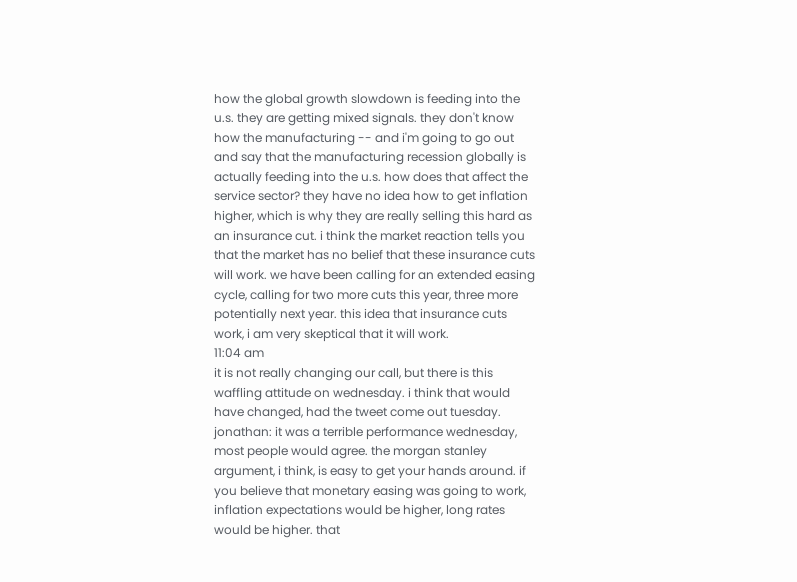how the global growth slowdown is feeding into the u.s. they are getting mixed signals. they don't know how the manufacturing -- and i'm going to go out and say that the manufacturing recession globally is actually feeding into the u.s. how does that affect the service sector? they have no idea how to get inflation higher, which is why they are really selling this hard as an insurance cut. i think the market reaction tells you that the market has no belief that these insurance cuts will work. we have been calling for an extended easing cycle, calling for two more cuts this year, three more potentially next year. this idea that insurance cuts work, i am very skeptical that it will work.
11:04 am
it is not really changing our call, but there is this waffling attitude on wednesday. i think that would have changed, had the tweet come out tuesday. jonathan: it was a terrible performance wednesday, most people would agree. the morgan stanley argument, i think, is easy to get your hands around. if you believe that monetary easing was going to work, inflation expectations would be higher, long rates would be higher. that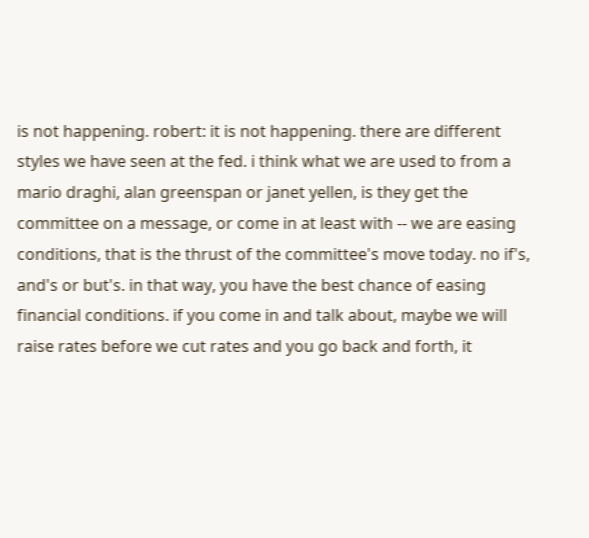is not happening. robert: it is not happening. there are different styles we have seen at the fed. i think what we are used to from a mario draghi, alan greenspan or janet yellen, is they get the committee on a message, or come in at least with -- we are easing conditions, that is the thrust of the committee's move today. no if's, and's or but's. in that way, you have the best chance of easing financial conditions. if you come in and talk about, maybe we will raise rates before we cut rates and you go back and forth, it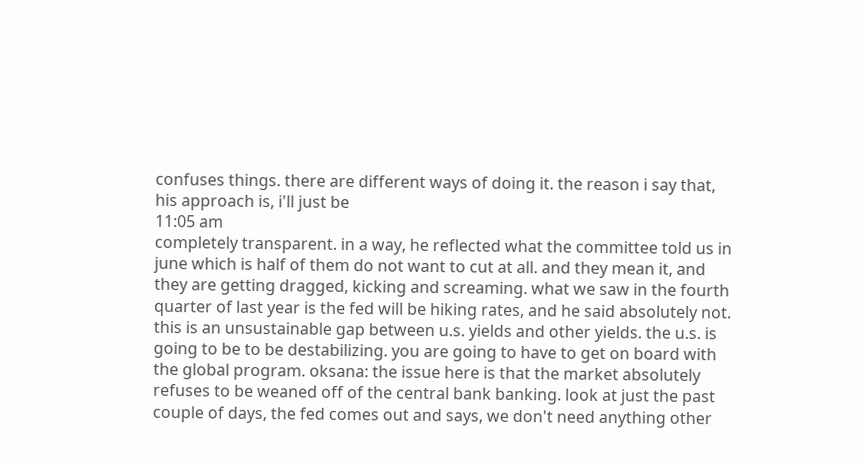confuses things. there are different ways of doing it. the reason i say that, his approach is, i'll just be
11:05 am
completely transparent. in a way, he reflected what the committee told us in june which is half of them do not want to cut at all. and they mean it, and they are getting dragged, kicking and screaming. what we saw in the fourth quarter of last year is the fed will be hiking rates, and he said absolutely not. this is an unsustainable gap between u.s. yields and other yields. the u.s. is going to be to be destabilizing. you are going to have to get on board with the global program. oksana: the issue here is that the market absolutely refuses to be weaned off of the central bank banking. look at just the past couple of days, the fed comes out and says, we don't need anything other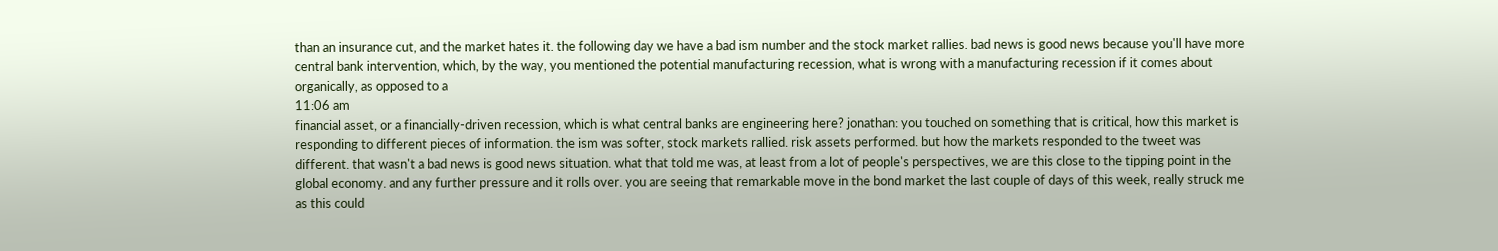than an insurance cut, and the market hates it. the following day we have a bad ism number and the stock market rallies. bad news is good news because you'll have more central bank intervention, which, by the way, you mentioned the potential manufacturing recession, what is wrong with a manufacturing recession if it comes about organically, as opposed to a
11:06 am
financial asset, or a financially-driven recession, which is what central banks are engineering here? jonathan: you touched on something that is critical, how this market is responding to different pieces of information. the ism was softer, stock markets rallied. risk assets performed. but how the markets responded to the tweet was different. that wasn't a bad news is good news situation. what that told me was, at least from a lot of people's perspectives, we are this close to the tipping point in the global economy. and any further pressure and it rolls over. you are seeing that remarkable move in the bond market the last couple of days of this week, really struck me as this could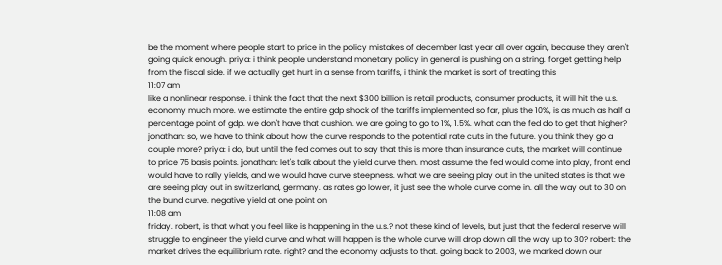be the moment where people start to price in the policy mistakes of december last year all over again, because they aren't going quick enough. priya: i think people understand monetary policy in general is pushing on a string. forget getting help from the fiscal side. if we actually get hurt in a sense from tariffs, i think the market is sort of treating this
11:07 am
like a nonlinear response. i think the fact that the next $300 billion is retail products, consumer products, it will hit the u.s. economy much more. we estimate the entire gdp shock of the tariffs implemented so far, plus the 10%, is as much as half a percentage point of gdp. we don't have that cushion. we are going to go to 1%, 1.5%. what can the fed do to get that higher? jonathan: so, we have to think about how the curve responds to the potential rate cuts in the future. you think they go a couple more? priya: i do, but until the fed comes out to say that this is more than insurance cuts, the market will continue to price 75 basis points. jonathan: let's talk about the yield curve then. most assume the fed would come into play, front end would have to rally yields, and we would have curve steepness. what we are seeing play out in the united states is that we are seeing play out in switzerland, germany. as rates go lower, it just see the whole curve come in. all the way out to 30 on the bund curve. negative yield at one point on
11:08 am
friday. robert, is that what you feel like is happening in the u.s.? not these kind of levels, but just that the federal reserve will struggle to engineer the yield curve and what will happen is the whole curve will drop down all the way up to 30? robert: the market drives the equilibrium rate. right? and the economy adjusts to that. going back to 2003, we marked down our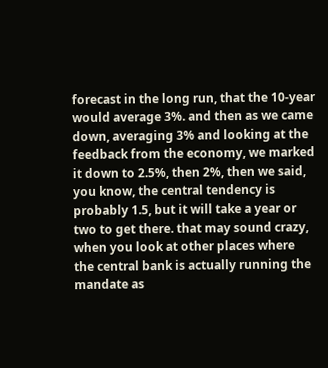forecast in the long run, that the 10-year would average 3%. and then as we came down, averaging 3% and looking at the feedback from the economy, we marked it down to 2.5%, then 2%, then we said, you know, the central tendency is probably 1.5, but it will take a year or two to get there. that may sound crazy, when you look at other places where the central bank is actually running the mandate as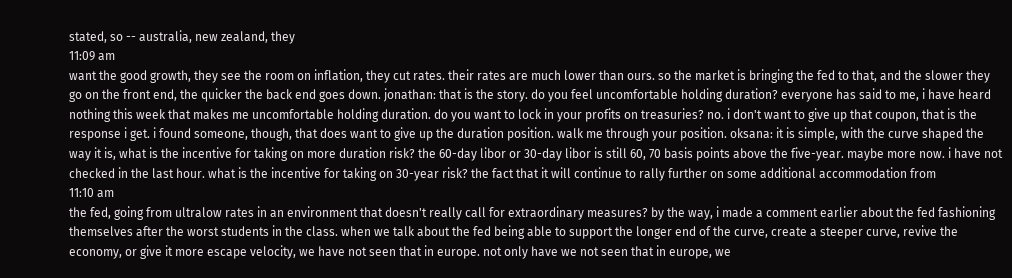stated, so -- australia, new zealand, they
11:09 am
want the good growth, they see the room on inflation, they cut rates. their rates are much lower than ours. so the market is bringing the fed to that, and the slower they go on the front end, the quicker the back end goes down. jonathan: that is the story. do you feel uncomfortable holding duration? everyone has said to me, i have heard nothing this week that makes me uncomfortable holding duration. do you want to lock in your profits on treasuries? no. i don't want to give up that coupon, that is the response i get. i found someone, though, that does want to give up the duration position. walk me through your position. oksana: it is simple, with the curve shaped the way it is, what is the incentive for taking on more duration risk? the 60-day libor or 30-day libor is still 60, 70 basis points above the five-year. maybe more now. i have not checked in the last hour. what is the incentive for taking on 30-year risk? the fact that it will continue to rally further on some additional accommodation from
11:10 am
the fed, going from ultralow rates in an environment that doesn't really call for extraordinary measures? by the way, i made a comment earlier about the fed fashioning themselves after the worst students in the class. when we talk about the fed being able to support the longer end of the curve, create a steeper curve, revive the economy, or give it more escape velocity, we have not seen that in europe. not only have we not seen that in europe, we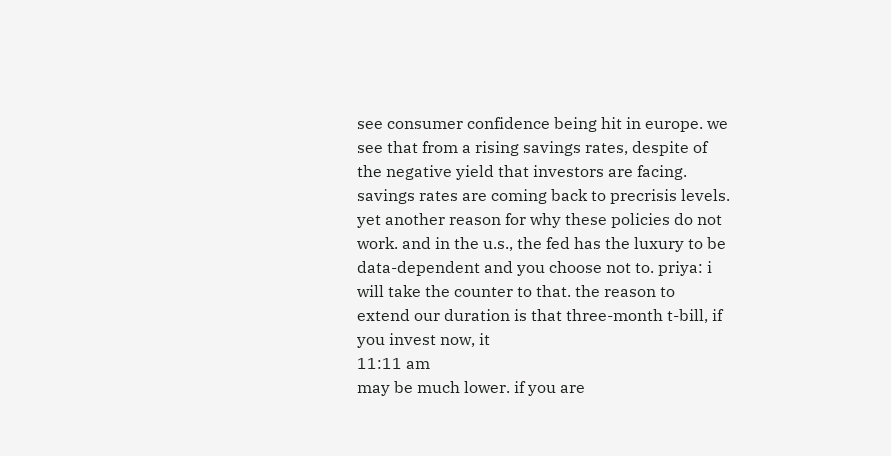see consumer confidence being hit in europe. we see that from a rising savings rates, despite of the negative yield that investors are facing. savings rates are coming back to precrisis levels. yet another reason for why these policies do not work. and in the u.s., the fed has the luxury to be data-dependent and you choose not to. priya: i will take the counter to that. the reason to extend our duration is that three-month t-bill, if you invest now, it
11:11 am
may be much lower. if you are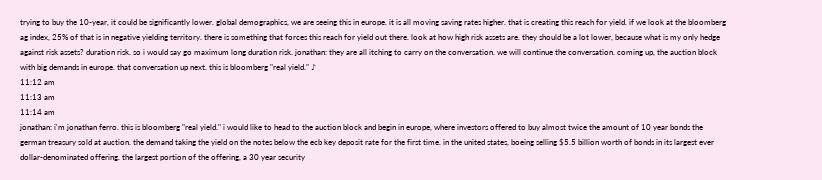trying to buy the 10-year, it could be significantly lower. global demographics, we are seeing this in europe. it is all moving saving rates higher. that is creating this reach for yield. if we look at the bloomberg ag index, 25% of that is in negative yielding territory. there is something that forces this reach for yield out there. look at how high risk assets are. they should be a lot lower, because what is my only hedge against risk assets? duration risk. so i would say go maximum long duration risk. jonathan: they are all itching to carry on the conversation. we will continue the conversation. coming up, the auction block with big demands in europe. that conversation up next. this is bloomberg "real yield." ♪
11:12 am
11:13 am
11:14 am
jonathan: i'm jonathan ferro. this is bloomberg "real yield." i would like to head to the auction block and begin in europe, where investors offered to buy almost twice the amount of 10 year bonds the german treasury sold at auction. the demand taking the yield on the notes below the ecb key deposit rate for the first time. in the united states, boeing selling $5.5 billion worth of bonds in its largest ever dollar-denominated offering. the largest portion of the offering, a 30 year security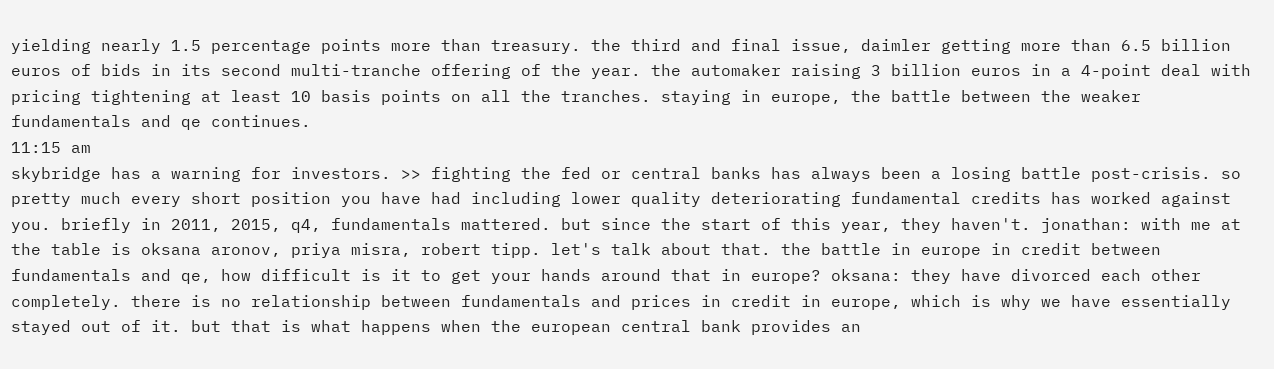yielding nearly 1.5 percentage points more than treasury. the third and final issue, daimler getting more than 6.5 billion euros of bids in its second multi-tranche offering of the year. the automaker raising 3 billion euros in a 4-point deal with pricing tightening at least 10 basis points on all the tranches. staying in europe, the battle between the weaker fundamentals and qe continues.
11:15 am
skybridge has a warning for investors. >> fighting the fed or central banks has always been a losing battle post-crisis. so pretty much every short position you have had including lower quality deteriorating fundamental credits has worked against you. briefly in 2011, 2015, q4, fundamentals mattered. but since the start of this year, they haven't. jonathan: with me at the table is oksana aronov, priya misra, robert tipp. let's talk about that. the battle in europe in credit between fundamentals and qe, how difficult is it to get your hands around that in europe? oksana: they have divorced each other completely. there is no relationship between fundamentals and prices in credit in europe, which is why we have essentially stayed out of it. but that is what happens when the european central bank provides an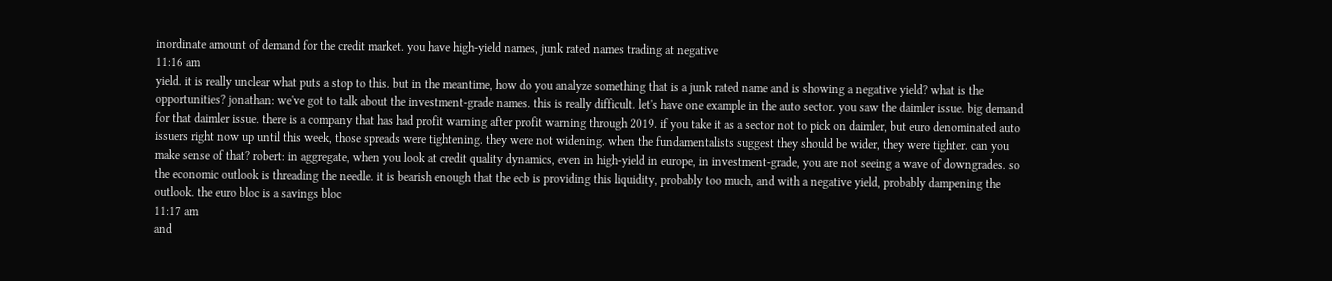inordinate amount of demand for the credit market. you have high-yield names, junk rated names trading at negative
11:16 am
yield. it is really unclear what puts a stop to this. but in the meantime, how do you analyze something that is a junk rated name and is showing a negative yield? what is the opportunities? jonathan: we've got to talk about the investment-grade names. this is really difficult. let's have one example in the auto sector. you saw the daimler issue. big demand for that daimler issue. there is a company that has had profit warning after profit warning through 2019. if you take it as a sector not to pick on daimler, but euro denominated auto issuers right now up until this week, those spreads were tightening. they were not widening. when the fundamentalists suggest they should be wider, they were tighter. can you make sense of that? robert: in aggregate, when you look at credit quality dynamics, even in high-yield in europe, in investment-grade, you are not seeing a wave of downgrades. so the economic outlook is threading the needle. it is bearish enough that the ecb is providing this liquidity, probably too much, and with a negative yield, probably dampening the outlook. the euro bloc is a savings bloc
11:17 am
and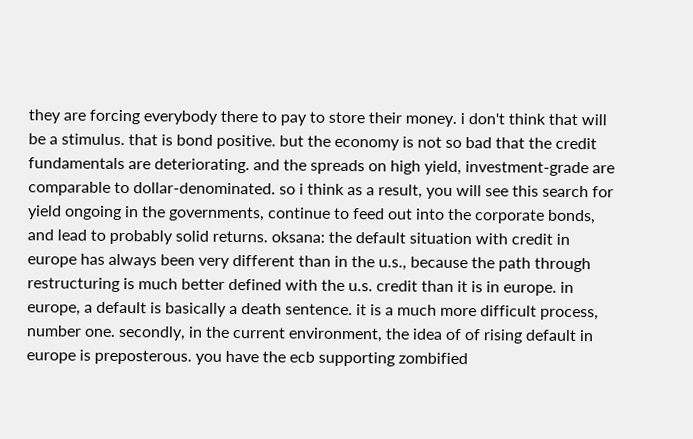they are forcing everybody there to pay to store their money. i don't think that will be a stimulus. that is bond positive. but the economy is not so bad that the credit fundamentals are deteriorating. and the spreads on high yield, investment-grade are comparable to dollar-denominated. so i think as a result, you will see this search for yield ongoing in the governments, continue to feed out into the corporate bonds, and lead to probably solid returns. oksana: the default situation with credit in europe has always been very different than in the u.s., because the path through restructuring is much better defined with the u.s. credit than it is in europe. in europe, a default is basically a death sentence. it is a much more difficult process, number one. secondly, in the current environment, the idea of of rising default in europe is preposterous. you have the ecb supporting zombified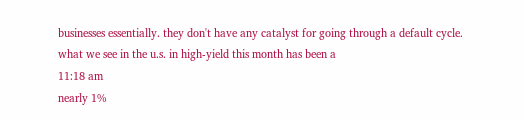businesses essentially. they don't have any catalyst for going through a default cycle. what we see in the u.s. in high-yield this month has been a
11:18 am
nearly 1%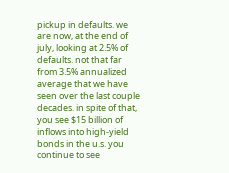pickup in defaults. we are now, at the end of july, looking at 2.5% of defaults. not that far from 3.5% annualized average that we have seen over the last couple decades. in spite of that, you see $15 billion of inflows into high-yield bonds in the u.s. you continue to see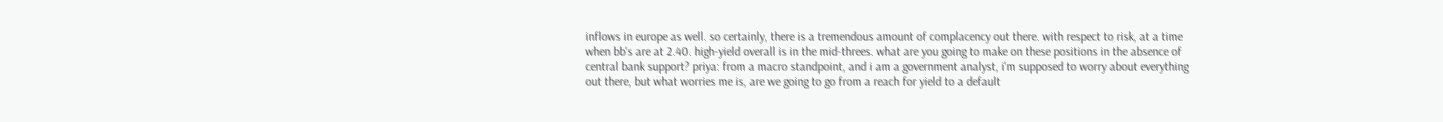inflows in europe as well. so certainly, there is a tremendous amount of complacency out there. with respect to risk, at a time when bb's are at 2.40. high-yield overall is in the mid-threes. what are you going to make on these positions in the absence of central bank support? priya: from a macro standpoint, and i am a government analyst, i'm supposed to worry about everything out there, but what worries me is, are we going to go from a reach for yield to a default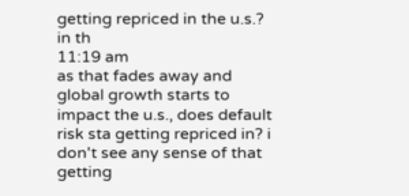getting repriced in the u.s.? in th
11:19 am
as that fades away and global growth starts to impact the u.s., does default risk sta getting repriced in? i don't see any sense of that getting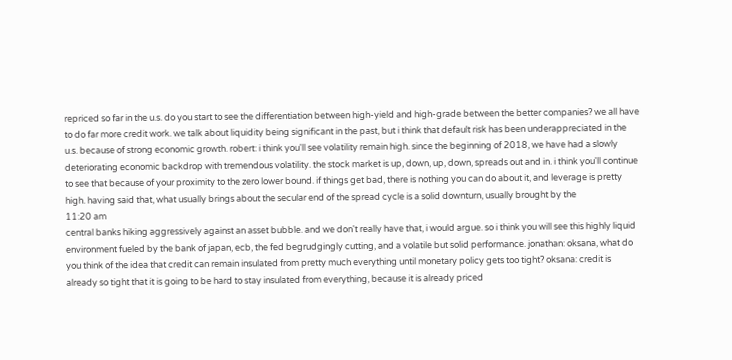repriced so far in the u.s. do you start to see the differentiation between high-yield and high-grade between the better companies? we all have to do far more credit work. we talk about liquidity being significant in the past, but i think that default risk has been underappreciated in the u.s. because of strong economic growth. robert: i think you'll see volatility remain high. since the beginning of 2018, we have had a slowly deteriorating economic backdrop with tremendous volatility. the stock market is up, down, up, down, spreads out and in. i think you'll continue to see that because of your proximity to the zero lower bound. if things get bad, there is nothing you can do about it, and leverage is pretty high. having said that, what usually brings about the secular end of the spread cycle is a solid downturn, usually brought by the
11:20 am
central banks hiking aggressively against an asset bubble. and we don't really have that, i would argue. so i think you will see this highly liquid environment fueled by the bank of japan, ecb, the fed begrudgingly cutting, and a volatile but solid performance. jonathan: oksana, what do you think of the idea that credit can remain insulated from pretty much everything until monetary policy gets too tight? oksana: credit is already so tight that it is going to be hard to stay insulated from everything, because it is already priced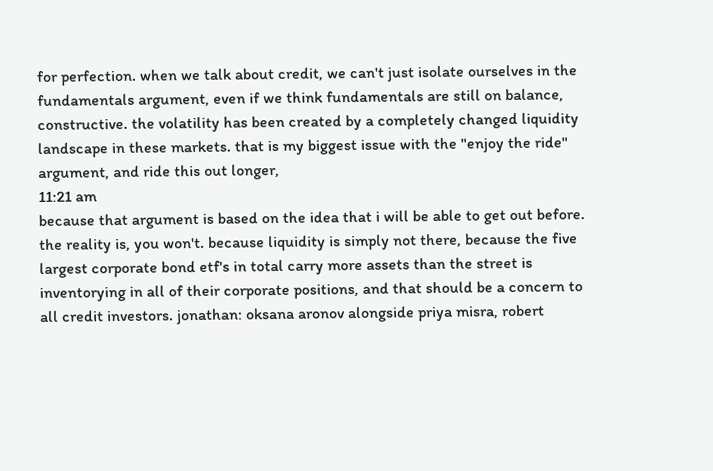for perfection. when we talk about credit, we can't just isolate ourselves in the fundamentals argument, even if we think fundamentals are still on balance, constructive. the volatility has been created by a completely changed liquidity landscape in these markets. that is my biggest issue with the "enjoy the ride" argument, and ride this out longer,
11:21 am
because that argument is based on the idea that i will be able to get out before. the reality is, you won't. because liquidity is simply not there, because the five largest corporate bond etf's in total carry more assets than the street is inventorying in all of their corporate positions, and that should be a concern to all credit investors. jonathan: oksana aronov alongside priya misra, robert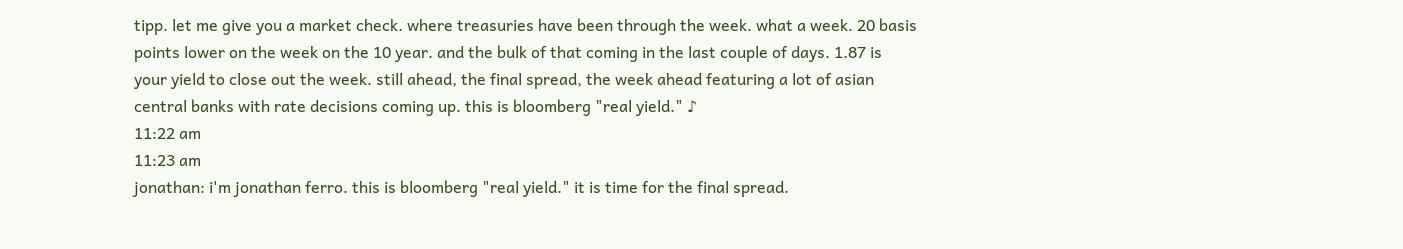tipp. let me give you a market check. where treasuries have been through the week. what a week. 20 basis points lower on the week on the 10 year. and the bulk of that coming in the last couple of days. 1.87 is your yield to close out the week. still ahead, the final spread, the week ahead featuring a lot of asian central banks with rate decisions coming up. this is bloomberg "real yield." ♪
11:22 am
11:23 am
jonathan: i'm jonathan ferro. this is bloomberg "real yield." it is time for the final spread.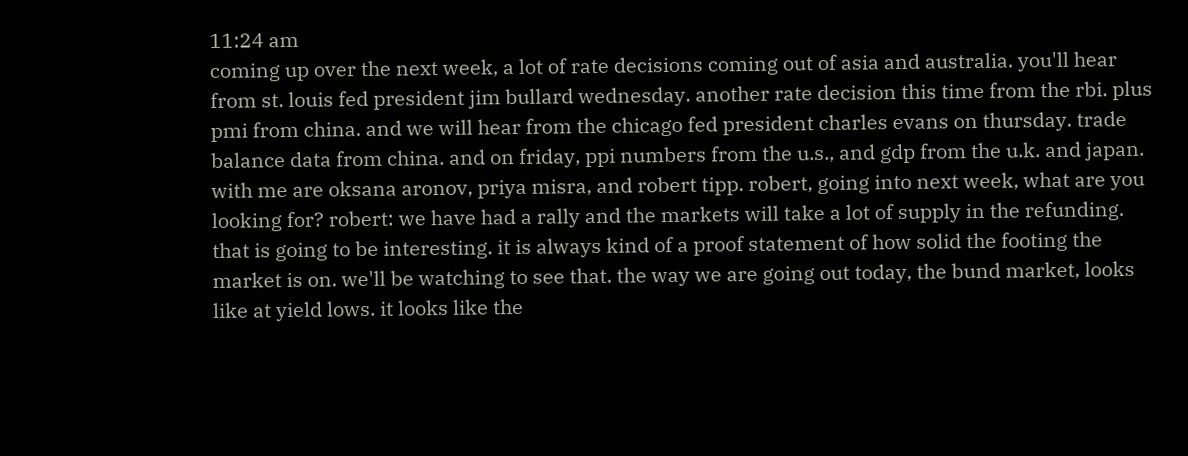11:24 am
coming up over the next week, a lot of rate decisions coming out of asia and australia. you'll hear from st. louis fed president jim bullard wednesday. another rate decision this time from the rbi. plus pmi from china. and we will hear from the chicago fed president charles evans on thursday. trade balance data from china. and on friday, ppi numbers from the u.s., and gdp from the u.k. and japan. with me are oksana aronov, priya misra, and robert tipp. robert, going into next week, what are you looking for? robert: we have had a rally and the markets will take a lot of supply in the refunding. that is going to be interesting. it is always kind of a proof statement of how solid the footing the market is on. we'll be watching to see that. the way we are going out today, the bund market, looks like at yield lows. it looks like the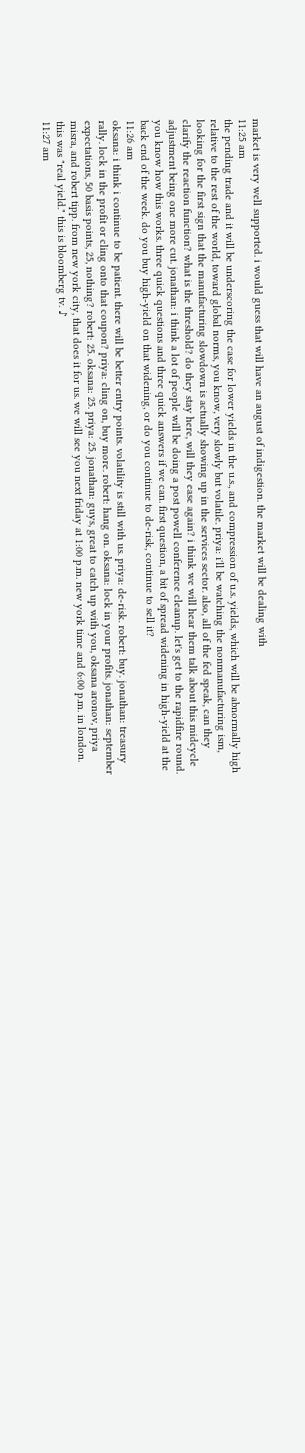market is very well supported. i would guess that will have an august of indigestion. the market will be dealing with
11:25 am
the pending trade and it will be underscoring the case for lower yields in the u.s., and compression of u.s. yields, which will be abnormally high relative to the rest of the world, toward global norms, you know, very slowly but volatile. priya: i'll be watching the nonmanufacturing ism, looking for the first sign that the manufacturing slowdown is actually showing up in the services sector. also, all of the fed speak, can they clarify the reaction function? what is the threshold? do they stay here, will they ease again? i think we will hear them talk about this midcycle adjustment being one more cut. jonathan: i think a lot of people will be doing a post powell conference cleanup. let's get to the rapidfire round. you know how this works. three quick questions and three quick answers if we can. first question, a bit of spread widening in high-yield at the back end of the week. do you buy high-yield on that widening, or do you continue to de-risk, continue to sell it?
11:26 am
oksana: i think i continue to be patient. there will be better entry points. volatility is still with us. priya: de-risk. robert: buy. jonathan: treasury rally. lock in the profit or cling onto that coupon? priya: cling on, buy more. robert: hang on. oksana: lock in your profits. jonathan: september expectations, 50 basis points, 25, nothing? robert: 25. oksana: 25. priya: 25. jonathan: guys, great to catch up with you, oksana aronov, priya misra, and robert tipp. from new york city, that does it for us. we will see you next friday at 1:00 p.m. new york time and 6:00 p.m. in london. this was "real yield." this is bloomberg tv. ♪
11:27 am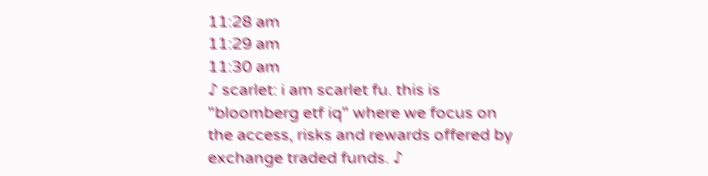11:28 am
11:29 am
11:30 am
♪ scarlet: i am scarlet fu. this is "bloomberg etf iq" where we focus on the access, risks and rewards offered by exchange traded funds. ♪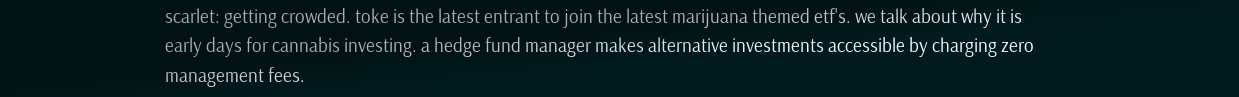scarlet: getting crowded. toke is the latest entrant to join the latest marijuana themed etf's. we talk about why it is early days for cannabis investing. a hedge fund manager makes alternative investments accessible by charging zero management fees.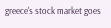greece's stock market goes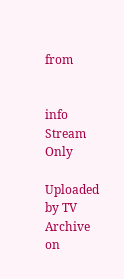from


info Stream Only

Uploaded by TV Archive on